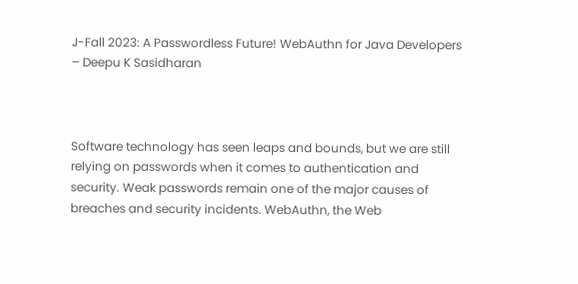J-Fall 2023: A Passwordless Future! WebAuthn for Java Developers – Deepu K Sasidharan



Software technology has seen leaps and bounds, but we are still relying on passwords when it comes to authentication and security. Weak passwords remain one of the major causes of breaches and security incidents. WebAuthn, the Web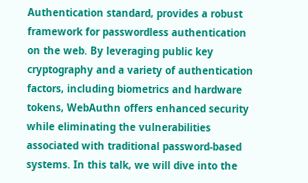Authentication standard, provides a robust framework for passwordless authentication on the web. By leveraging public key cryptography and a variety of authentication factors, including biometrics and hardware tokens, WebAuthn offers enhanced security while eliminating the vulnerabilities associated with traditional password-based systems. In this talk, we will dive into the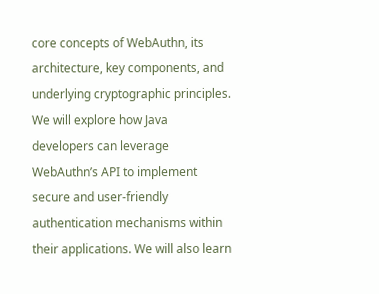core concepts of WebAuthn, its architecture, key components, and underlying cryptographic principles. We will explore how Java developers can leverage WebAuthn’s API to implement secure and user-friendly authentication mechanisms within their applications. We will also learn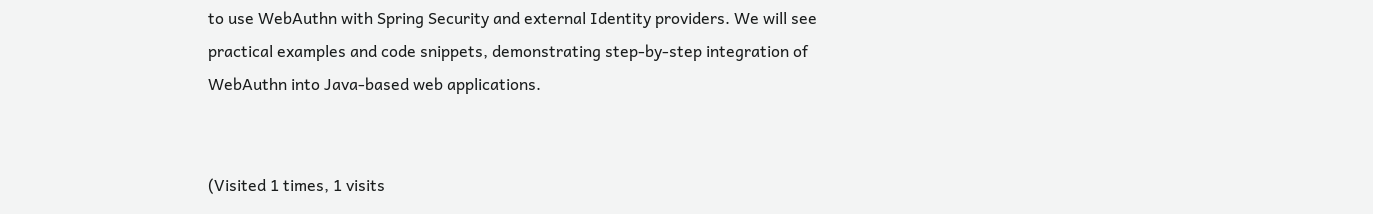to use WebAuthn with Spring Security and external Identity providers. We will see practical examples and code snippets, demonstrating step-by-step integration of WebAuthn into Java-based web applications.


(Visited 1 times, 1 visits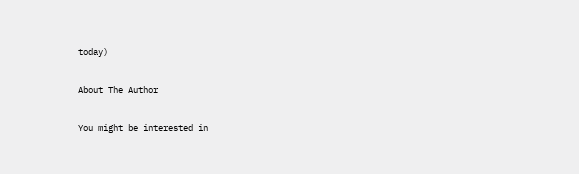today)

About The Author

You might be interested in